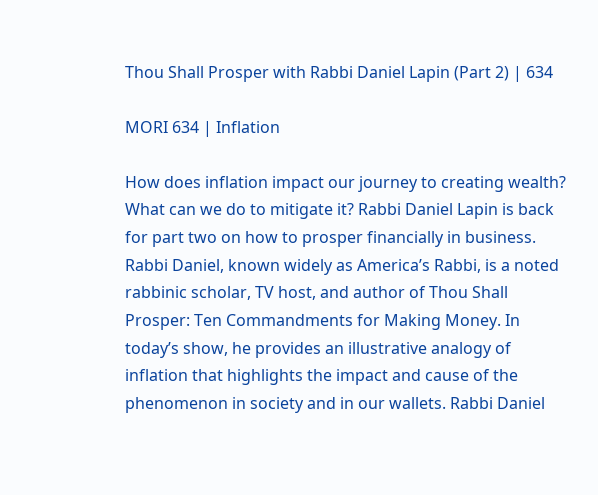Thou Shall Prosper with Rabbi Daniel Lapin (Part 2) | 634

MORI 634 | Inflation

How does inflation impact our journey to creating wealth? What can we do to mitigate it? Rabbi Daniel Lapin is back for part two on how to prosper financially in business. Rabbi Daniel, known widely as America’s Rabbi, is a noted rabbinic scholar, TV host, and author of Thou Shall Prosper: Ten Commandments for Making Money. In today’s show, he provides an illustrative analogy of inflation that highlights the impact and cause of the phenomenon in society and in our wallets. Rabbi Daniel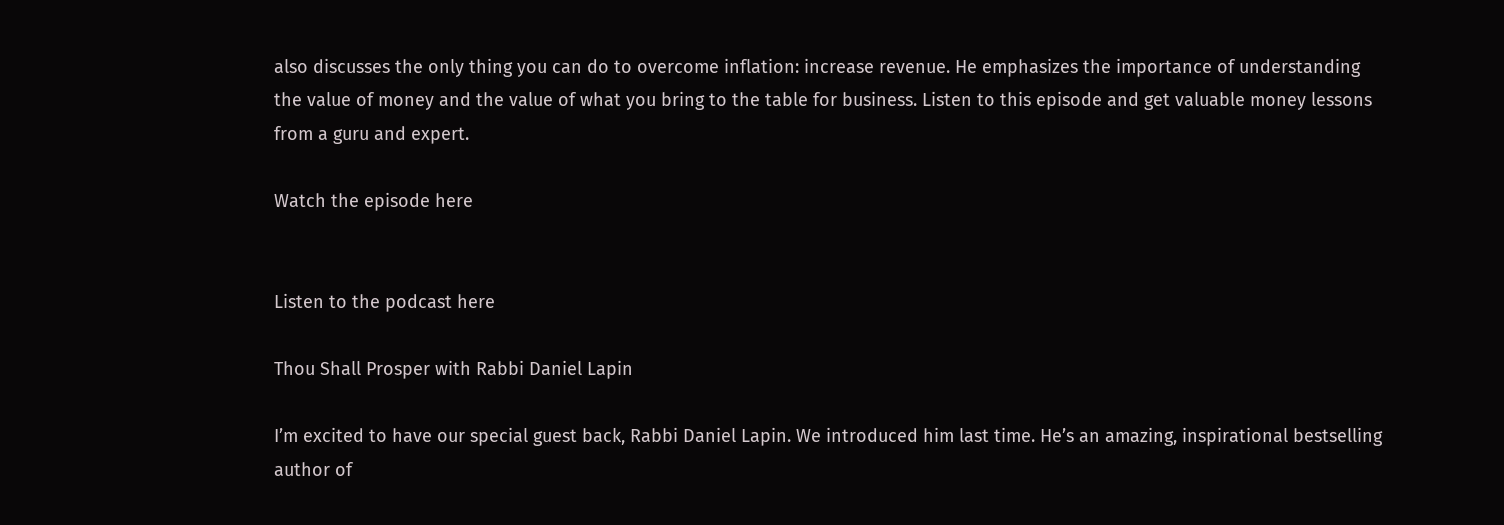also discusses the only thing you can do to overcome inflation: increase revenue. He emphasizes the importance of understanding the value of money and the value of what you bring to the table for business. Listen to this episode and get valuable money lessons from a guru and expert.

Watch the episode here


Listen to the podcast here

Thou Shall Prosper with Rabbi Daniel Lapin

I’m excited to have our special guest back, Rabbi Daniel Lapin. We introduced him last time. He’s an amazing, inspirational bestselling author of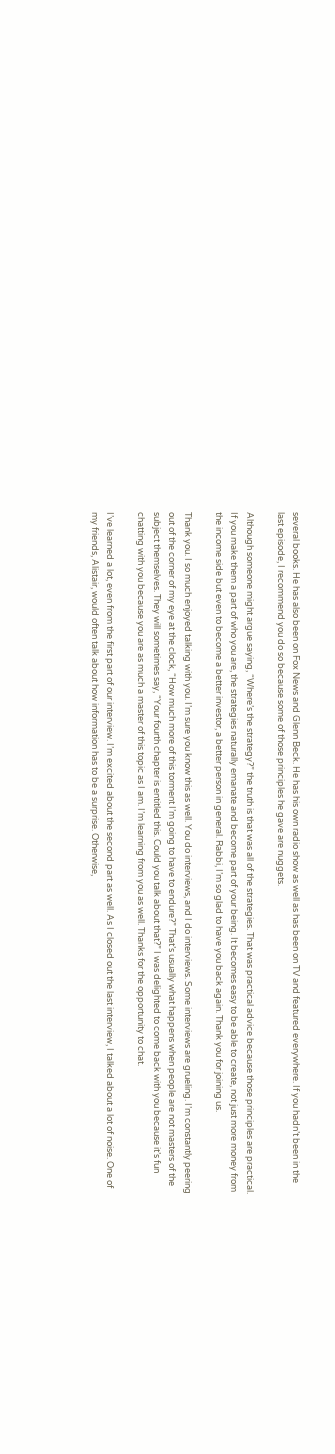several books. He has also been on Fox News and Glenn Beck. He has his own radio show as well as has been on TV and featured everywhere. If you hadn’t been in the last episode, I recommend you do so because some of those principles he gave are nuggets.

Although someone might argue saying, “Where’s the strategy?” the truth is that was all of the strategies. That was practical advice because those principles are practical. If you make them a part of who you are, the strategies naturally emanate and become part of your being. It becomes easy to be able to create, not just more money from the income side but even to become a better investor, a better person in general. Rabbi, I’m so glad to have you back again. Thank you for joining us.

Thank you. I so much enjoyed talking with you. I’m sure you know this as well. You do interviews, and I do interviews. Some interviews are grueling. I’m constantly peering out of the corner of my eye at the clock, “How much more of this torment I’m going to have to endure?” That’s usually what happens when people are not masters of the subject themselves. They will sometimes say, “Your fourth chapter is entitled this. Could you talk about that?” I was delighted to come back with you because it’s fun chatting with you because you are as much a master of this topic as I am. I’m learning from you as well. Thanks for the opportunity to chat.

I’ve learned a lot, even from the first part of our interview. I’m excited about the second part as well. As I closed out the last interview, I talked about a lot of noise. One of my friends, Alistair, would often talk about how information has to be a surprise. Otherwise,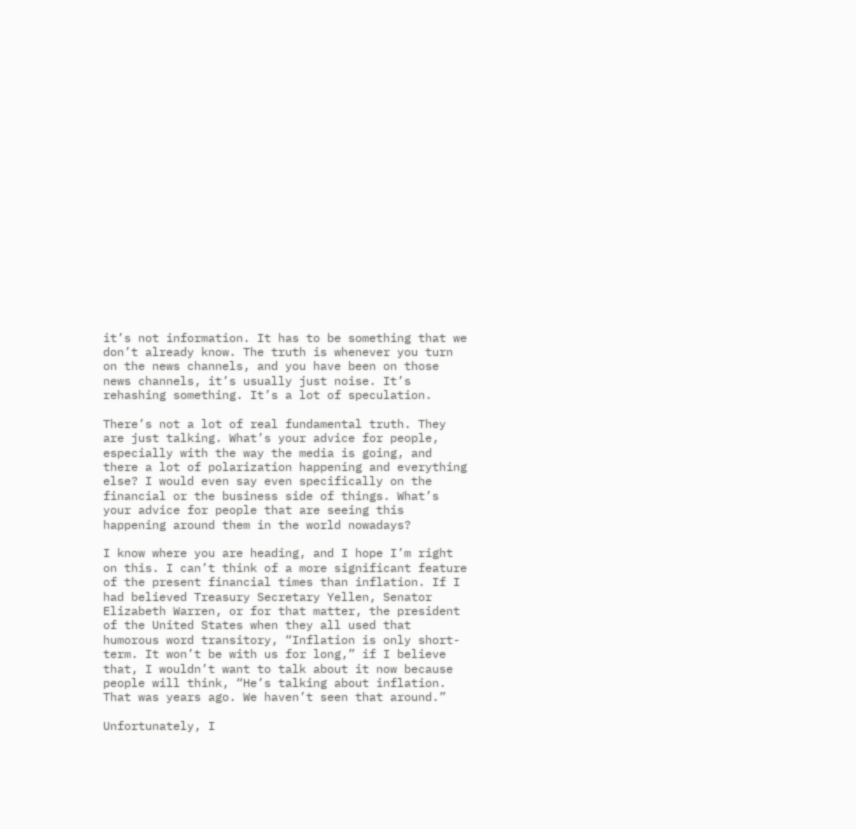it’s not information. It has to be something that we don’t already know. The truth is whenever you turn on the news channels, and you have been on those news channels, it’s usually just noise. It’s rehashing something. It’s a lot of speculation.

There’s not a lot of real fundamental truth. They are just talking. What’s your advice for people, especially with the way the media is going, and there a lot of polarization happening and everything else? I would even say even specifically on the financial or the business side of things. What’s your advice for people that are seeing this happening around them in the world nowadays?

I know where you are heading, and I hope I’m right on this. I can’t think of a more significant feature of the present financial times than inflation. If I had believed Treasury Secretary Yellen, Senator Elizabeth Warren, or for that matter, the president of the United States when they all used that humorous word transitory, “Inflation is only short-term. It won’t be with us for long,” if I believe that, I wouldn’t want to talk about it now because people will think, “He’s talking about inflation. That was years ago. We haven’t seen that around.”

Unfortunately, I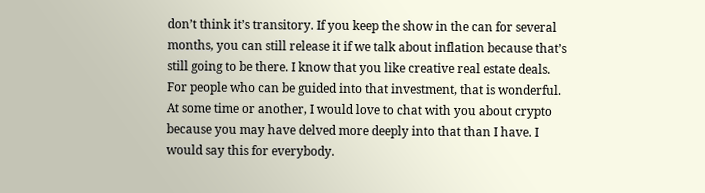don’t think it’s transitory. If you keep the show in the can for several months, you can still release it if we talk about inflation because that’s still going to be there. I know that you like creative real estate deals. For people who can be guided into that investment, that is wonderful. At some time or another, I would love to chat with you about crypto because you may have delved more deeply into that than I have. I would say this for everybody.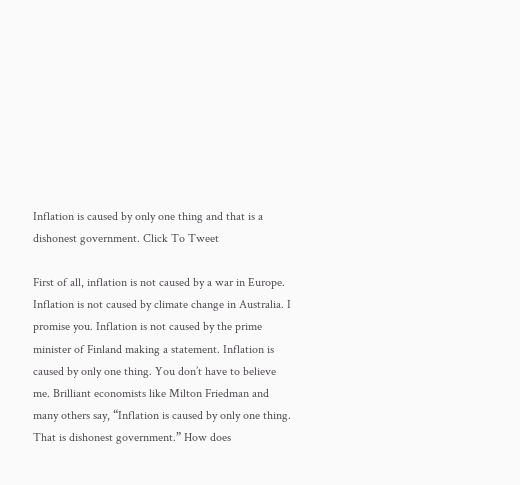Inflation is caused by only one thing and that is a dishonest government. Click To Tweet

First of all, inflation is not caused by a war in Europe. Inflation is not caused by climate change in Australia. I promise you. Inflation is not caused by the prime minister of Finland making a statement. Inflation is caused by only one thing. You don’t have to believe me. Brilliant economists like Milton Friedman and many others say, “Inflation is caused by only one thing. That is dishonest government.” How does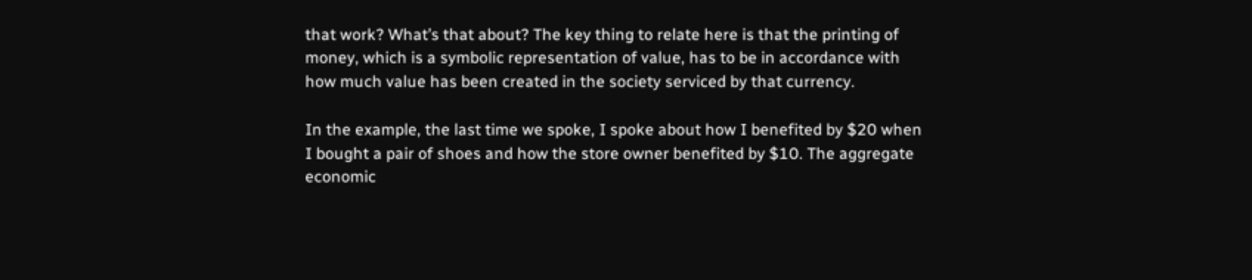that work? What’s that about? The key thing to relate here is that the printing of money, which is a symbolic representation of value, has to be in accordance with how much value has been created in the society serviced by that currency.

In the example, the last time we spoke, I spoke about how I benefited by $20 when I bought a pair of shoes and how the store owner benefited by $10. The aggregate economic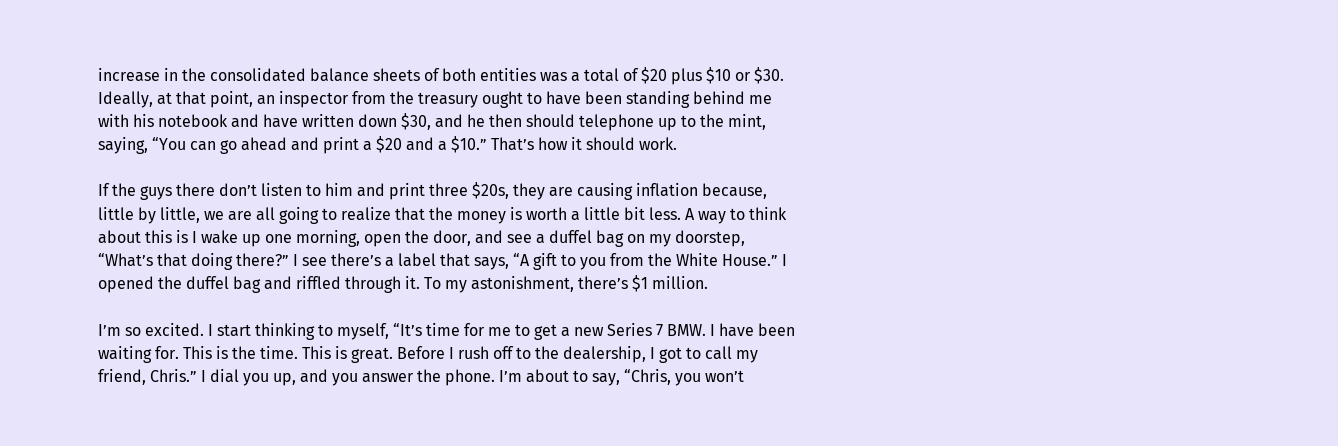increase in the consolidated balance sheets of both entities was a total of $20 plus $10 or $30. Ideally, at that point, an inspector from the treasury ought to have been standing behind me with his notebook and have written down $30, and he then should telephone up to the mint, saying, “You can go ahead and print a $20 and a $10.” That’s how it should work.

If the guys there don’t listen to him and print three $20s, they are causing inflation because, little by little, we are all going to realize that the money is worth a little bit less. A way to think about this is I wake up one morning, open the door, and see a duffel bag on my doorstep, “What’s that doing there?” I see there’s a label that says, “A gift to you from the White House.” I opened the duffel bag and riffled through it. To my astonishment, there’s $1 million.

I’m so excited. I start thinking to myself, “It’s time for me to get a new Series 7 BMW. I have been waiting for. This is the time. This is great. Before I rush off to the dealership, I got to call my friend, Chris.” I dial you up, and you answer the phone. I’m about to say, “Chris, you won’t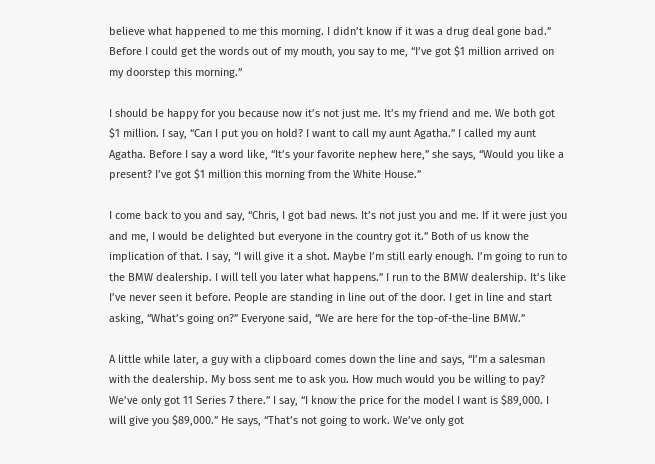believe what happened to me this morning. I didn’t know if it was a drug deal gone bad.” Before I could get the words out of my mouth, you say to me, “I’ve got $1 million arrived on my doorstep this morning.”

I should be happy for you because now it’s not just me. It’s my friend and me. We both got $1 million. I say, “Can I put you on hold? I want to call my aunt Agatha.” I called my aunt Agatha. Before I say a word like, “It’s your favorite nephew here,” she says, “Would you like a present? I’ve got $1 million this morning from the White House.”

I come back to you and say, “Chris, I got bad news. It’s not just you and me. If it were just you and me, I would be delighted but everyone in the country got it.” Both of us know the implication of that. I say, “I will give it a shot. Maybe I’m still early enough. I’m going to run to the BMW dealership. I will tell you later what happens.” I run to the BMW dealership. It’s like I’ve never seen it before. People are standing in line out of the door. I get in line and start asking, “What’s going on?” Everyone said, “We are here for the top-of-the-line BMW.”

A little while later, a guy with a clipboard comes down the line and says, “I’m a salesman with the dealership. My boss sent me to ask you. How much would you be willing to pay? We’ve only got 11 Series 7 there.” I say, “I know the price for the model I want is $89,000. I will give you $89,000.” He says, “That’s not going to work. We’ve only got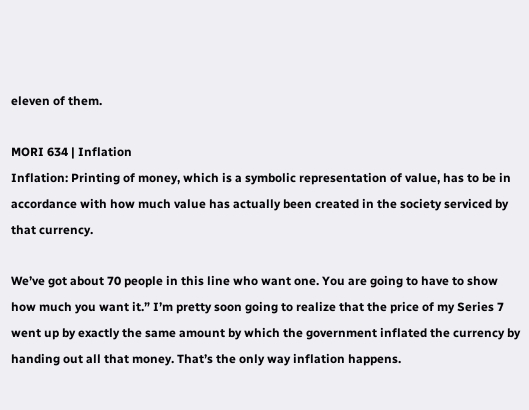eleven of them.

MORI 634 | Inflation
Inflation: Printing of money, which is a symbolic representation of value, has to be in accordance with how much value has actually been created in the society serviced by that currency.

We’ve got about 70 people in this line who want one. You are going to have to show how much you want it.” I’m pretty soon going to realize that the price of my Series 7 went up by exactly the same amount by which the government inflated the currency by handing out all that money. That’s the only way inflation happens.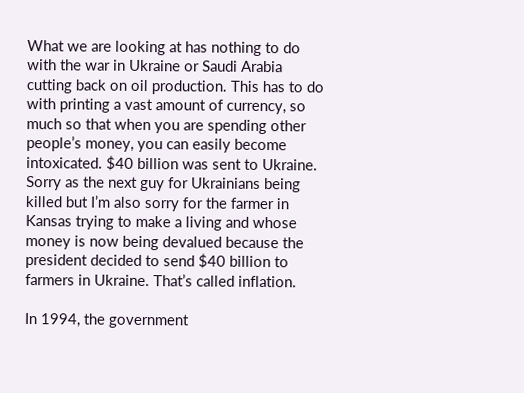What we are looking at has nothing to do with the war in Ukraine or Saudi Arabia cutting back on oil production. This has to do with printing a vast amount of currency, so much so that when you are spending other people’s money, you can easily become intoxicated. $40 billion was sent to Ukraine. Sorry as the next guy for Ukrainians being killed but I’m also sorry for the farmer in Kansas trying to make a living and whose money is now being devalued because the president decided to send $40 billion to farmers in Ukraine. That’s called inflation.

In 1994, the government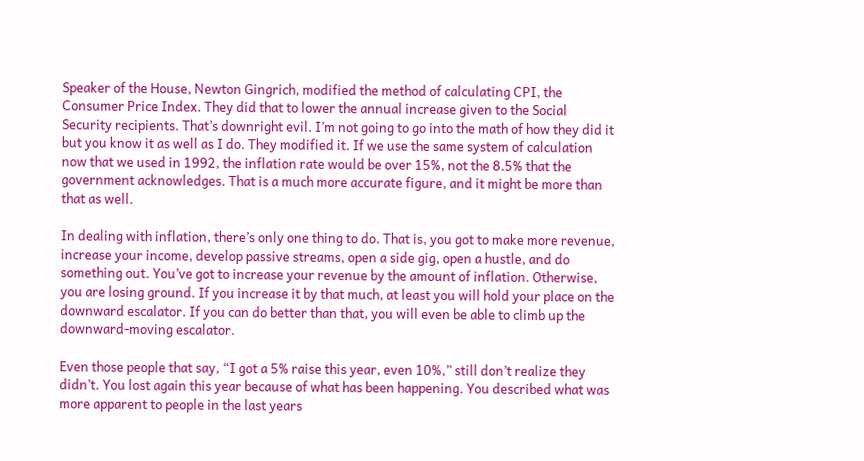Speaker of the House, Newton Gingrich, modified the method of calculating CPI, the Consumer Price Index. They did that to lower the annual increase given to the Social Security recipients. That’s downright evil. I’m not going to go into the math of how they did it but you know it as well as I do. They modified it. If we use the same system of calculation now that we used in 1992, the inflation rate would be over 15%, not the 8.5% that the government acknowledges. That is a much more accurate figure, and it might be more than that as well.

In dealing with inflation, there’s only one thing to do. That is, you got to make more revenue, increase your income, develop passive streams, open a side gig, open a hustle, and do something out. You’ve got to increase your revenue by the amount of inflation. Otherwise, you are losing ground. If you increase it by that much, at least you will hold your place on the downward escalator. If you can do better than that, you will even be able to climb up the downward-moving escalator.

Even those people that say, “I got a 5% raise this year, even 10%,” still don’t realize they didn’t. You lost again this year because of what has been happening. You described what was more apparent to people in the last years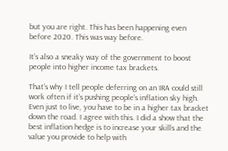but you are right. This has been happening even before 2020. This was way before.

It’s also a sneaky way of the government to boost people into higher income tax brackets.

That’s why I tell people deferring on an IRA could still work often if it’s pushing people’s inflation sky high. Even just to live, you have to be in a higher tax bracket down the road. I agree with this. I did a show that the best inflation hedge is to increase your skills and the value you provide to help with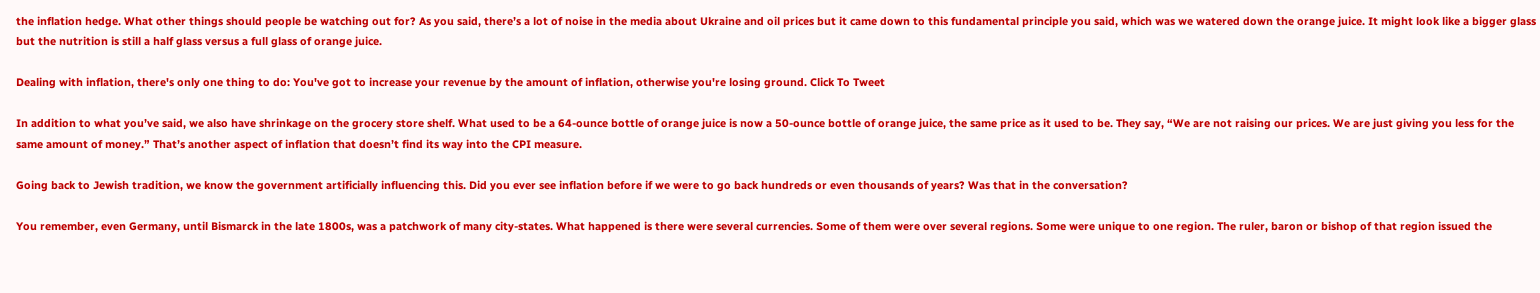the inflation hedge. What other things should people be watching out for? As you said, there’s a lot of noise in the media about Ukraine and oil prices but it came down to this fundamental principle you said, which was we watered down the orange juice. It might look like a bigger glass but the nutrition is still a half glass versus a full glass of orange juice.

Dealing with inflation, there's only one thing to do: You've got to increase your revenue by the amount of inflation, otherwise you're losing ground. Click To Tweet

In addition to what you’ve said, we also have shrinkage on the grocery store shelf. What used to be a 64-ounce bottle of orange juice is now a 50-ounce bottle of orange juice, the same price as it used to be. They say, “We are not raising our prices. We are just giving you less for the same amount of money.” That’s another aspect of inflation that doesn’t find its way into the CPI measure.

Going back to Jewish tradition, we know the government artificially influencing this. Did you ever see inflation before if we were to go back hundreds or even thousands of years? Was that in the conversation?

You remember, even Germany, until Bismarck in the late 1800s, was a patchwork of many city-states. What happened is there were several currencies. Some of them were over several regions. Some were unique to one region. The ruler, baron or bishop of that region issued the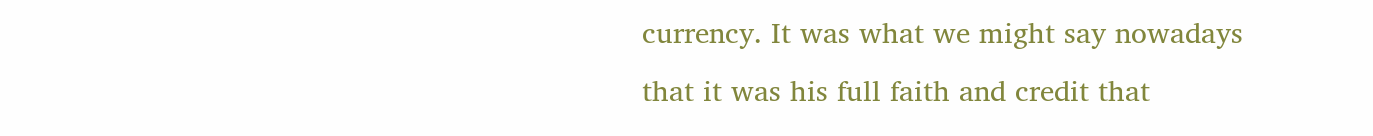currency. It was what we might say nowadays that it was his full faith and credit that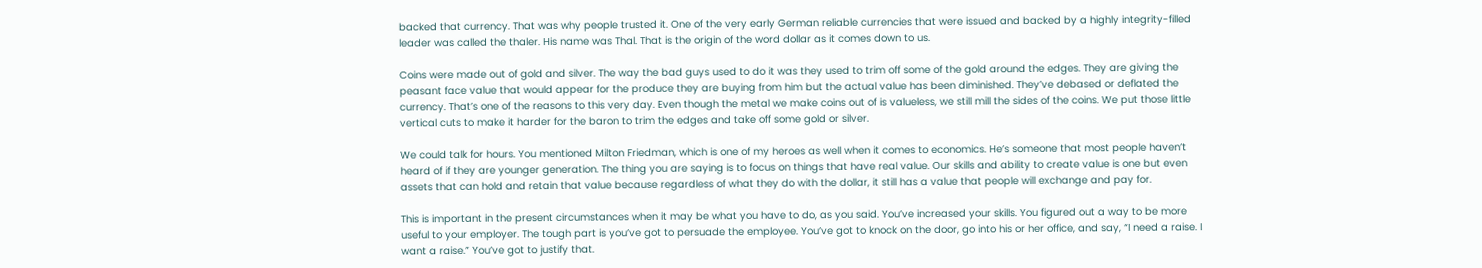backed that currency. That was why people trusted it. One of the very early German reliable currencies that were issued and backed by a highly integrity-filled leader was called the thaler. His name was Thal. That is the origin of the word dollar as it comes down to us.

Coins were made out of gold and silver. The way the bad guys used to do it was they used to trim off some of the gold around the edges. They are giving the peasant face value that would appear for the produce they are buying from him but the actual value has been diminished. They’ve debased or deflated the currency. That’s one of the reasons to this very day. Even though the metal we make coins out of is valueless, we still mill the sides of the coins. We put those little vertical cuts to make it harder for the baron to trim the edges and take off some gold or silver.

We could talk for hours. You mentioned Milton Friedman, which is one of my heroes as well when it comes to economics. He’s someone that most people haven’t heard of if they are younger generation. The thing you are saying is to focus on things that have real value. Our skills and ability to create value is one but even assets that can hold and retain that value because regardless of what they do with the dollar, it still has a value that people will exchange and pay for.

This is important in the present circumstances when it may be what you have to do, as you said. You’ve increased your skills. You figured out a way to be more useful to your employer. The tough part is you’ve got to persuade the employee. You’ve got to knock on the door, go into his or her office, and say, “I need a raise. I want a raise.” You’ve got to justify that.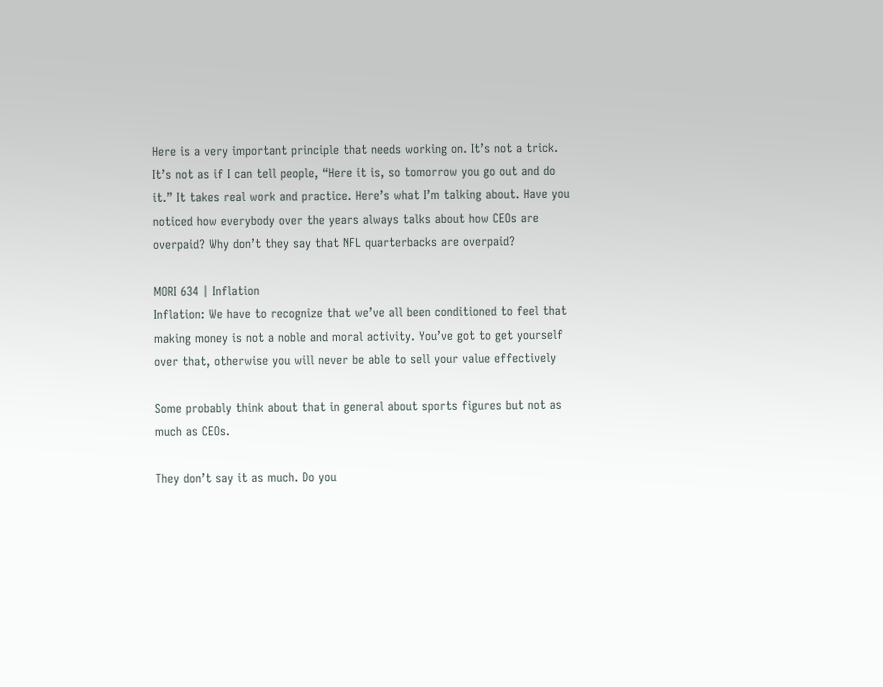Here is a very important principle that needs working on. It’s not a trick. It’s not as if I can tell people, “Here it is, so tomorrow you go out and do it.” It takes real work and practice. Here’s what I’m talking about. Have you noticed how everybody over the years always talks about how CEOs are overpaid? Why don’t they say that NFL quarterbacks are overpaid?

MORI 634 | Inflation
Inflation: We have to recognize that we’ve all been conditioned to feel that making money is not a noble and moral activity. You’ve got to get yourself over that, otherwise you will never be able to sell your value effectively

Some probably think about that in general about sports figures but not as much as CEOs.

They don’t say it as much. Do you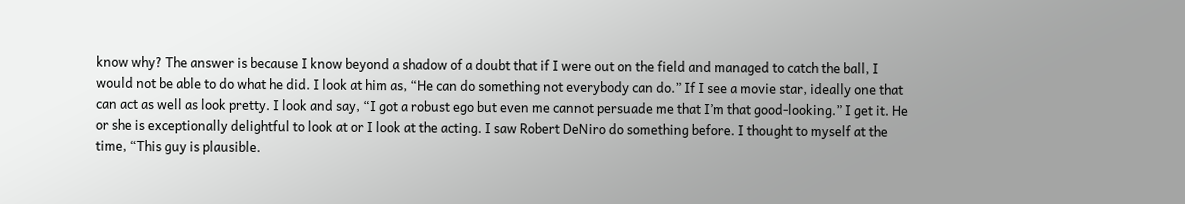know why? The answer is because I know beyond a shadow of a doubt that if I were out on the field and managed to catch the ball, I would not be able to do what he did. I look at him as, “He can do something not everybody can do.” If I see a movie star, ideally one that can act as well as look pretty. I look and say, “I got a robust ego but even me cannot persuade me that I’m that good-looking.” I get it. He or she is exceptionally delightful to look at or I look at the acting. I saw Robert DeNiro do something before. I thought to myself at the time, “This guy is plausible.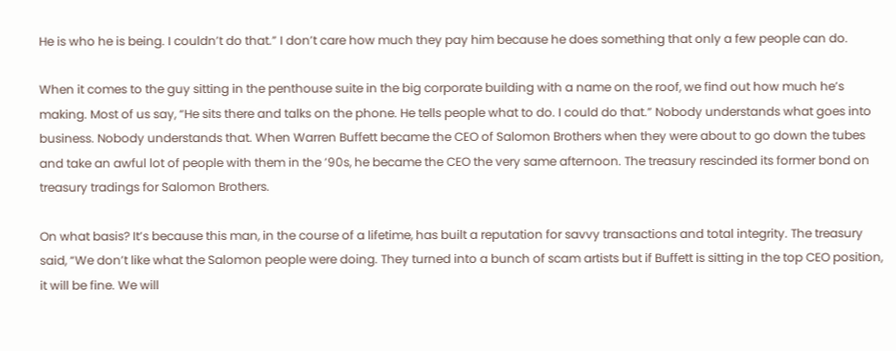He is who he is being. I couldn’t do that.” I don’t care how much they pay him because he does something that only a few people can do.

When it comes to the guy sitting in the penthouse suite in the big corporate building with a name on the roof, we find out how much he’s making. Most of us say, “He sits there and talks on the phone. He tells people what to do. I could do that.” Nobody understands what goes into business. Nobody understands that. When Warren Buffett became the CEO of Salomon Brothers when they were about to go down the tubes and take an awful lot of people with them in the ’90s, he became the CEO the very same afternoon. The treasury rescinded its former bond on treasury tradings for Salomon Brothers.

On what basis? It’s because this man, in the course of a lifetime, has built a reputation for savvy transactions and total integrity. The treasury said, “We don’t like what the Salomon people were doing. They turned into a bunch of scam artists but if Buffett is sitting in the top CEO position, it will be fine. We will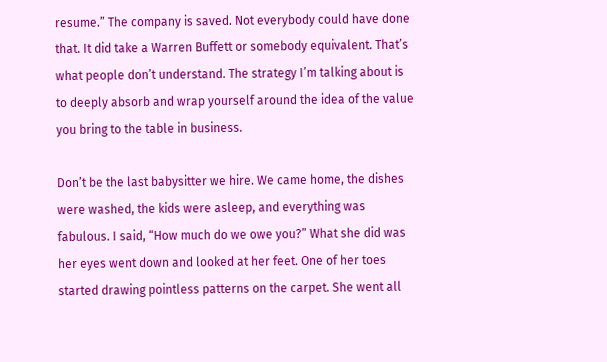resume.” The company is saved. Not everybody could have done that. It did take a Warren Buffett or somebody equivalent. That’s what people don’t understand. The strategy I’m talking about is to deeply absorb and wrap yourself around the idea of the value you bring to the table in business.

Don’t be the last babysitter we hire. We came home, the dishes were washed, the kids were asleep, and everything was fabulous. I said, “How much do we owe you?” What she did was her eyes went down and looked at her feet. One of her toes started drawing pointless patterns on the carpet. She went all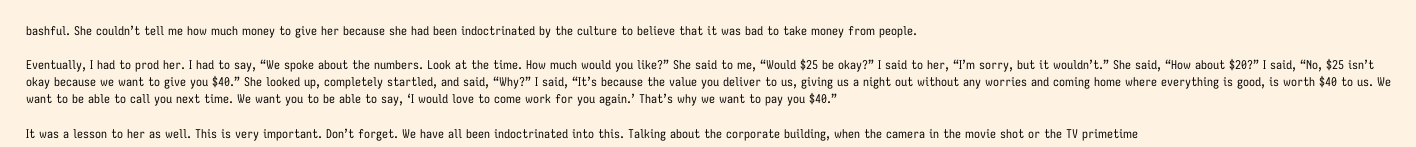bashful. She couldn’t tell me how much money to give her because she had been indoctrinated by the culture to believe that it was bad to take money from people.

Eventually, I had to prod her. I had to say, “We spoke about the numbers. Look at the time. How much would you like?” She said to me, “Would $25 be okay?” I said to her, “I’m sorry, but it wouldn’t.” She said, “How about $20?” I said, “No, $25 isn’t okay because we want to give you $40.” She looked up, completely startled, and said, “Why?” I said, “It’s because the value you deliver to us, giving us a night out without any worries and coming home where everything is good, is worth $40 to us. We want to be able to call you next time. We want you to be able to say, ‘I would love to come work for you again.’ That’s why we want to pay you $40.”

It was a lesson to her as well. This is very important. Don’t forget. We have all been indoctrinated into this. Talking about the corporate building, when the camera in the movie shot or the TV primetime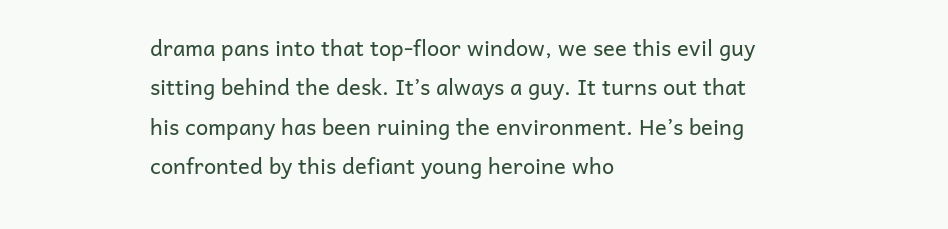drama pans into that top-floor window, we see this evil guy sitting behind the desk. It’s always a guy. It turns out that his company has been ruining the environment. He’s being confronted by this defiant young heroine who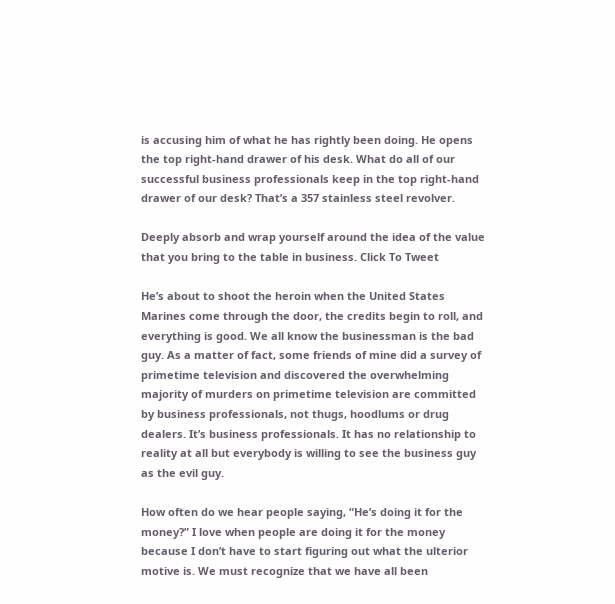is accusing him of what he has rightly been doing. He opens the top right-hand drawer of his desk. What do all of our successful business professionals keep in the top right-hand drawer of our desk? That’s a 357 stainless steel revolver.

Deeply absorb and wrap yourself around the idea of the value that you bring to the table in business. Click To Tweet

He’s about to shoot the heroin when the United States Marines come through the door, the credits begin to roll, and everything is good. We all know the businessman is the bad guy. As a matter of fact, some friends of mine did a survey of primetime television and discovered the overwhelming majority of murders on primetime television are committed by business professionals, not thugs, hoodlums or drug dealers. It’s business professionals. It has no relationship to reality at all but everybody is willing to see the business guy as the evil guy.

How often do we hear people saying, “He’s doing it for the money?” I love when people are doing it for the money because I don’t have to start figuring out what the ulterior motive is. We must recognize that we have all been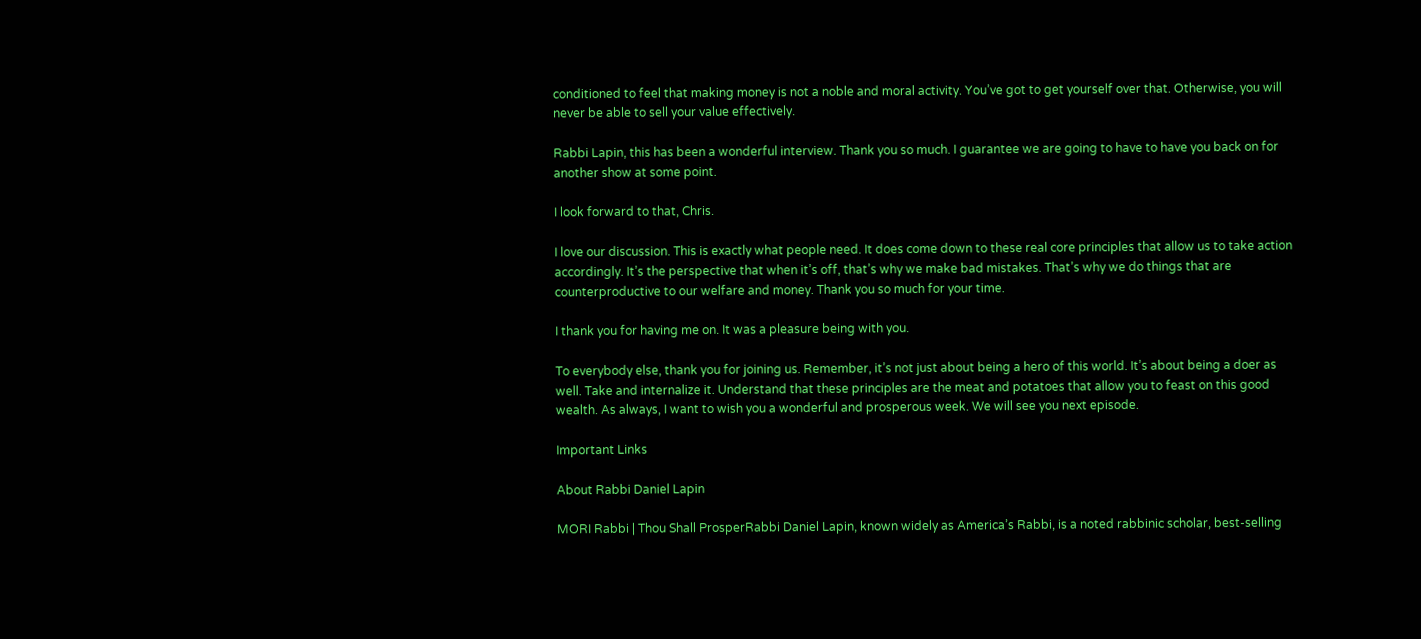conditioned to feel that making money is not a noble and moral activity. You’ve got to get yourself over that. Otherwise, you will never be able to sell your value effectively.

Rabbi Lapin, this has been a wonderful interview. Thank you so much. I guarantee we are going to have to have you back on for another show at some point.

I look forward to that, Chris.

I love our discussion. This is exactly what people need. It does come down to these real core principles that allow us to take action accordingly. It’s the perspective that when it’s off, that’s why we make bad mistakes. That’s why we do things that are counterproductive to our welfare and money. Thank you so much for your time.

I thank you for having me on. It was a pleasure being with you.

To everybody else, thank you for joining us. Remember, it’s not just about being a hero of this world. It’s about being a doer as well. Take and internalize it. Understand that these principles are the meat and potatoes that allow you to feast on this good wealth. As always, I want to wish you a wonderful and prosperous week. We will see you next episode.

Important Links

About Rabbi Daniel Lapin

MORI Rabbi | Thou Shall ProsperRabbi Daniel Lapin, known widely as America’s Rabbi, is a noted rabbinic scholar, best-selling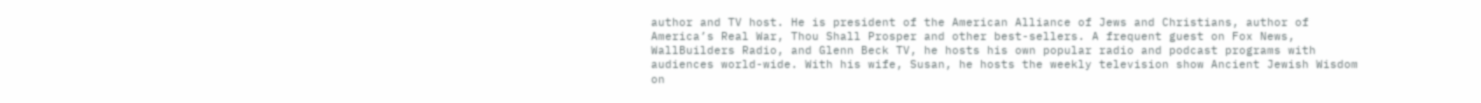author and TV host. He is president of the American Alliance of Jews and Christians, author of America’s Real War, Thou Shall Prosper and other best-sellers. A frequent guest on Fox News, WallBuilders Radio, and Glenn Beck TV, he hosts his own popular radio and podcast programs with audiences world-wide. With his wife, Susan, he hosts the weekly television show Ancient Jewish Wisdom on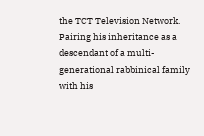the TCT Television Network. Pairing his inheritance as a descendant of a multi-generational rabbinical family with his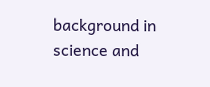background in science and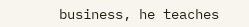business, he teaches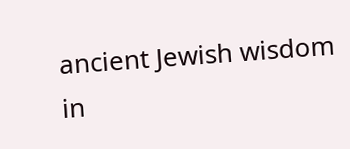ancient Jewish wisdom in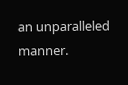an unparalleled manner.